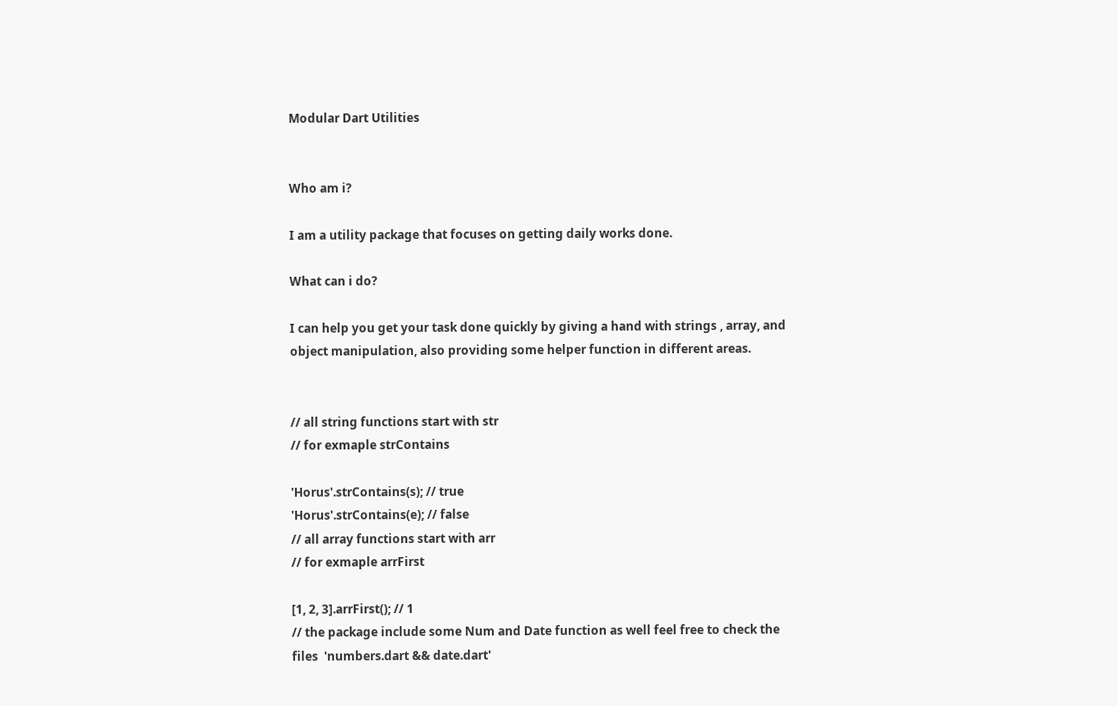Modular Dart Utilities


Who am i?

I am a utility package that focuses on getting daily works done.

What can i do?

I can help you get your task done quickly by giving a hand with strings , array, and object manipulation, also providing some helper function in different areas.


// all string functions start with str
// for exmaple strContains

'Horus'.strContains(s); // true
'Horus'.strContains(e); // false
// all array functions start with arr
// for exmaple arrFirst

[1, 2, 3].arrFirst(); // 1
// the package include some Num and Date function as well feel free to check the files  'numbers.dart && date.dart'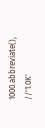1000.abbreviate(), //'1.0K'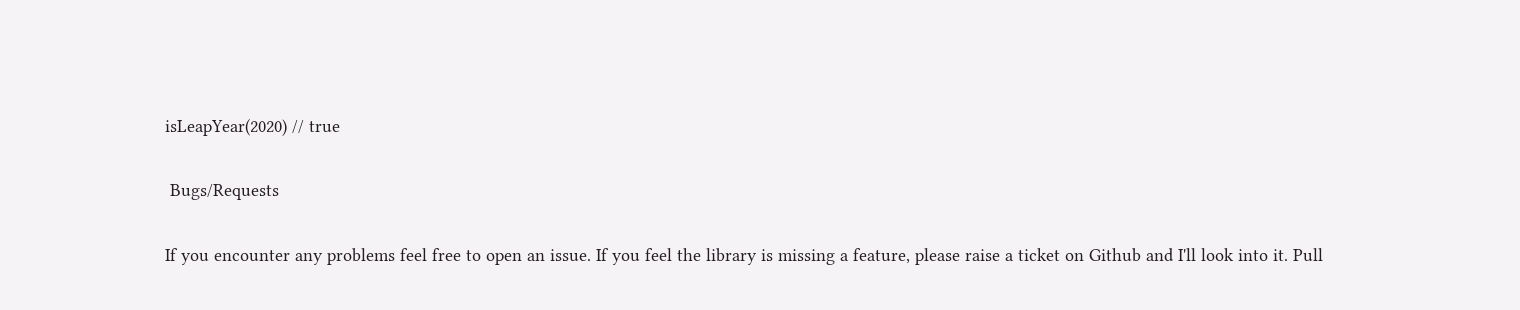isLeapYear(2020) // true

 Bugs/Requests

If you encounter any problems feel free to open an issue. If you feel the library is missing a feature, please raise a ticket on Github and I'll look into it. Pull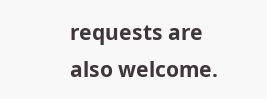requests are also welcome.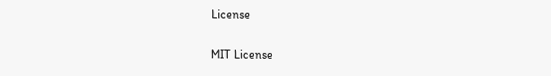License

MIT License